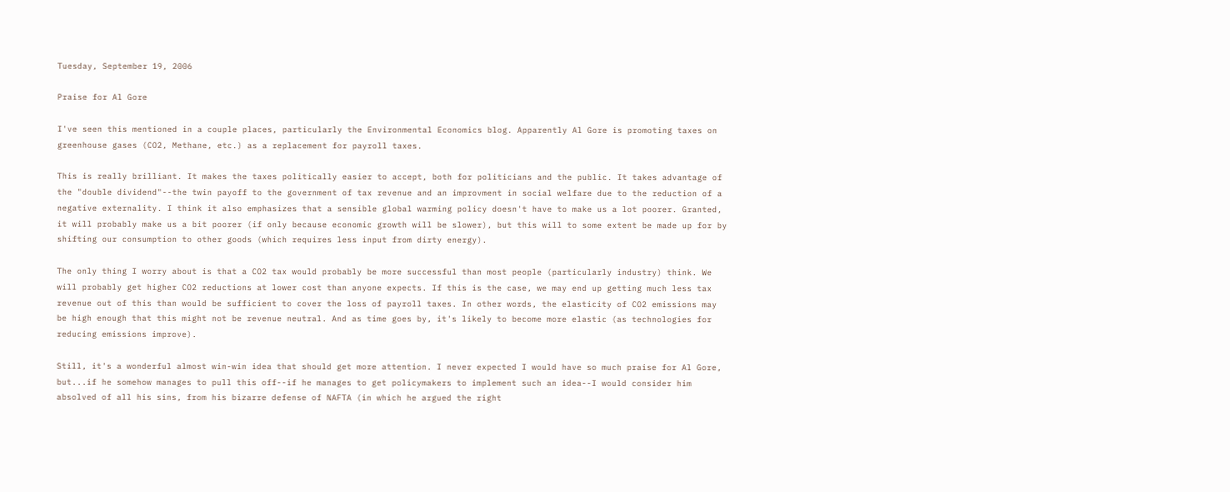Tuesday, September 19, 2006

Praise for Al Gore

I've seen this mentioned in a couple places, particularly the Environmental Economics blog. Apparently Al Gore is promoting taxes on greenhouse gases (CO2, Methane, etc.) as a replacement for payroll taxes.

This is really brilliant. It makes the taxes politically easier to accept, both for politicians and the public. It takes advantage of the "double dividend"--the twin payoff to the government of tax revenue and an improvment in social welfare due to the reduction of a negative externality. I think it also emphasizes that a sensible global warming policy doesn't have to make us a lot poorer. Granted, it will probably make us a bit poorer (if only because economic growth will be slower), but this will to some extent be made up for by shifting our consumption to other goods (which requires less input from dirty energy).

The only thing I worry about is that a CO2 tax would probably be more successful than most people (particularly industry) think. We will probably get higher CO2 reductions at lower cost than anyone expects. If this is the case, we may end up getting much less tax revenue out of this than would be sufficient to cover the loss of payroll taxes. In other words, the elasticity of CO2 emissions may be high enough that this might not be revenue neutral. And as time goes by, it's likely to become more elastic (as technologies for reducing emissions improve).

Still, it's a wonderful almost win-win idea that should get more attention. I never expected I would have so much praise for Al Gore, but...if he somehow manages to pull this off--if he manages to get policymakers to implement such an idea--I would consider him absolved of all his sins, from his bizarre defense of NAFTA (in which he argued the right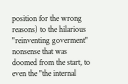position for the wrong reasons) to the hilarious "reinventing goverment" nonsense that was doomed from the start, to even the "the internal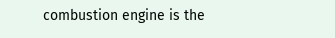combustion engine is the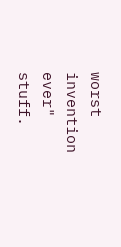worst invention ever" stuff.